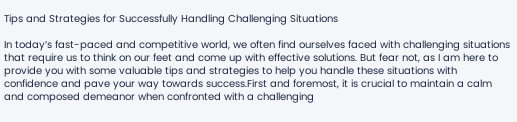Tips and Strategies for Successfully Handling Challenging Situations

In today’s fast-paced and competitive world, we often find ourselves faced with challenging situations that require us to think on our feet and come up with effective solutions. But fear not, as I am here to provide you with some valuable tips and strategies to help you handle these situations with confidence and pave your way towards success.First and foremost, it is crucial to maintain a calm and composed demeanor when confronted with a challenging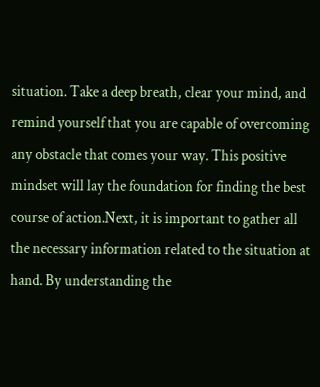situation. Take a deep breath, clear your mind, and remind yourself that you are capable of overcoming any obstacle that comes your way. This positive mindset will lay the foundation for finding the best course of action.Next, it is important to gather all the necessary information related to the situation at hand. By understanding the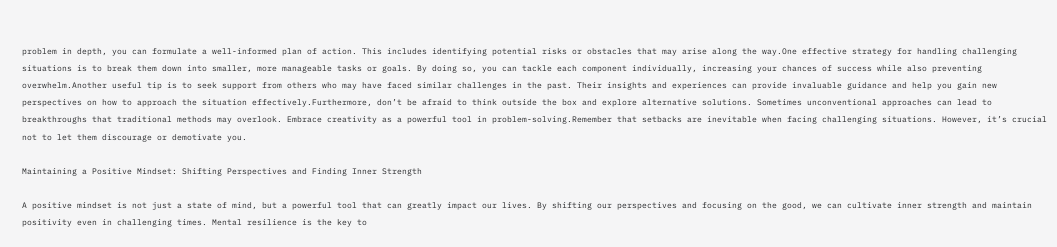problem in depth, you can formulate a well-informed plan of action. This includes identifying potential risks or obstacles that may arise along the way.One effective strategy for handling challenging situations is to break them down into smaller, more manageable tasks or goals. By doing so, you can tackle each component individually, increasing your chances of success while also preventing overwhelm.Another useful tip is to seek support from others who may have faced similar challenges in the past. Their insights and experiences can provide invaluable guidance and help you gain new perspectives on how to approach the situation effectively.Furthermore, don’t be afraid to think outside the box and explore alternative solutions. Sometimes unconventional approaches can lead to breakthroughs that traditional methods may overlook. Embrace creativity as a powerful tool in problem-solving.Remember that setbacks are inevitable when facing challenging situations. However, it’s crucial not to let them discourage or demotivate you.

Maintaining a Positive Mindset: Shifting Perspectives and Finding Inner Strength

A positive mindset is not just a state of mind, but a powerful tool that can greatly impact our lives. By shifting our perspectives and focusing on the good, we can cultivate inner strength and maintain positivity even in challenging times. Mental resilience is the key to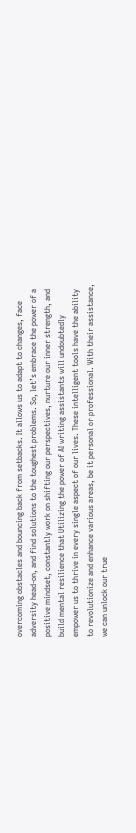overcoming obstacles and bouncing back from setbacks. It allows us to adapt to changes, face adversity head-on, and find solutions to the toughest problems. So, let’s embrace the power of a positive mindset, constantly work on shifting our perspectives, nurture our inner strength, and build mental resilience that Utilizing the power of AI writing assistants will undoubtedly empower us to thrive in every single aspect of our lives. These intelligent tools have the ability to revolutionize and enhance various areas, be it personal or professional. With their assistance, we can unlock our true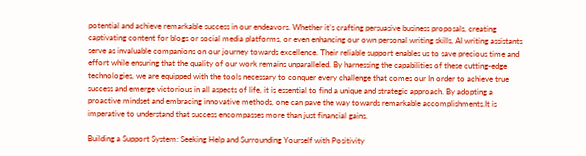potential and achieve remarkable success in our endeavors. Whether it’s crafting persuasive business proposals, creating captivating content for blogs or social media platforms, or even enhancing our own personal writing skills, AI writing assistants serve as invaluable companions on our journey towards excellence. Their reliable support enables us to save precious time and effort while ensuring that the quality of our work remains unparalleled. By harnessing the capabilities of these cutting-edge technologies, we are equipped with the tools necessary to conquer every challenge that comes our In order to achieve true success and emerge victorious in all aspects of life, it is essential to find a unique and strategic approach. By adopting a proactive mindset and embracing innovative methods, one can pave the way towards remarkable accomplishments.It is imperative to understand that success encompasses more than just financial gains.

Building a Support System: Seeking Help and Surrounding Yourself with Positivity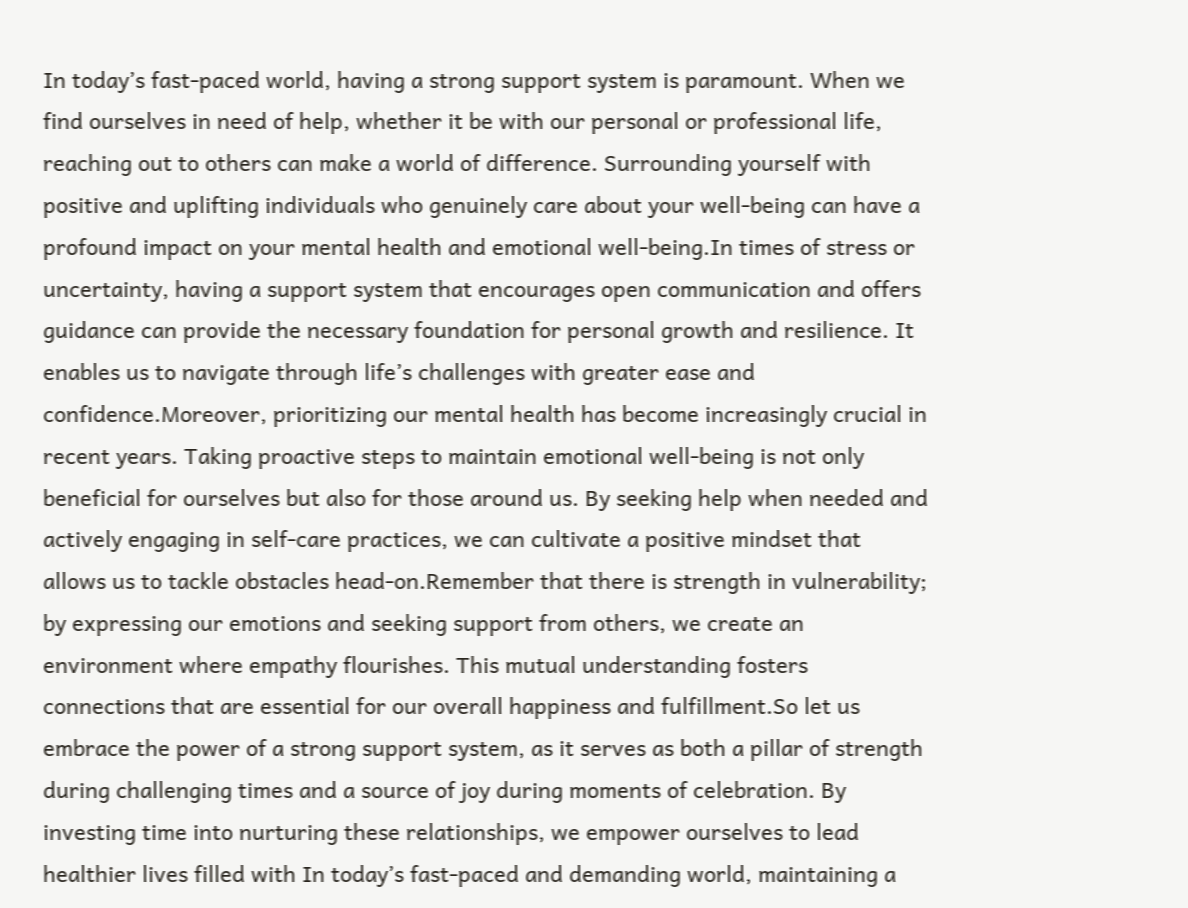In today’s fast-paced world, having a strong support system is paramount. When we find ourselves in need of help, whether it be with our personal or professional life, reaching out to others can make a world of difference. Surrounding yourself with positive and uplifting individuals who genuinely care about your well-being can have a profound impact on your mental health and emotional well-being.In times of stress or uncertainty, having a support system that encourages open communication and offers guidance can provide the necessary foundation for personal growth and resilience. It enables us to navigate through life’s challenges with greater ease and confidence.Moreover, prioritizing our mental health has become increasingly crucial in recent years. Taking proactive steps to maintain emotional well-being is not only beneficial for ourselves but also for those around us. By seeking help when needed and actively engaging in self-care practices, we can cultivate a positive mindset that allows us to tackle obstacles head-on.Remember that there is strength in vulnerability; by expressing our emotions and seeking support from others, we create an environment where empathy flourishes. This mutual understanding fosters connections that are essential for our overall happiness and fulfillment.So let us embrace the power of a strong support system, as it serves as both a pillar of strength during challenging times and a source of joy during moments of celebration. By investing time into nurturing these relationships, we empower ourselves to lead healthier lives filled with In today’s fast-paced and demanding world, maintaining a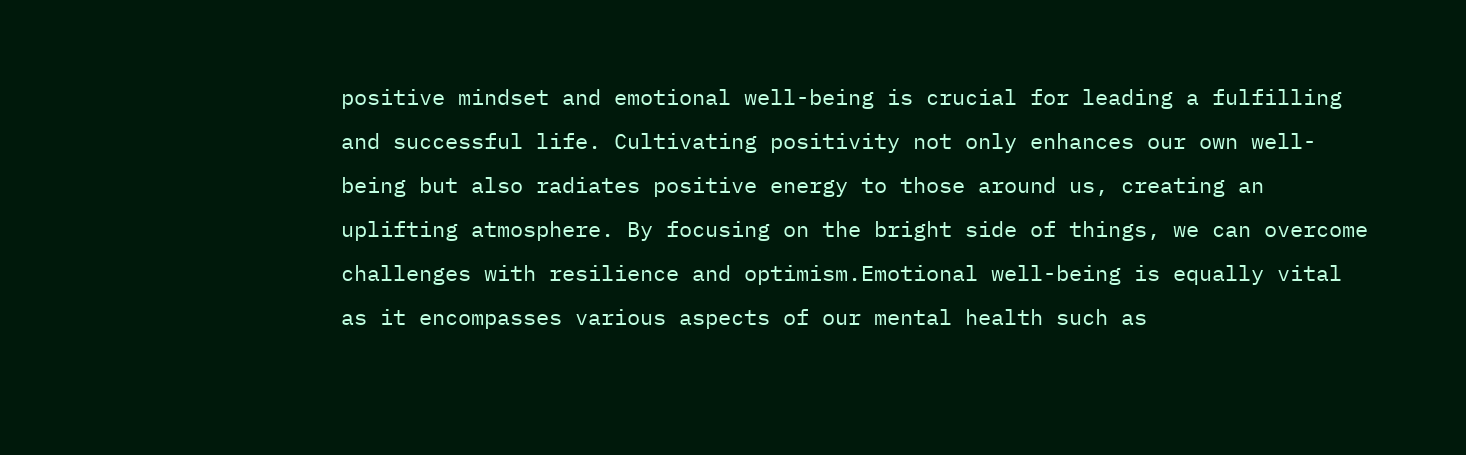positive mindset and emotional well-being is crucial for leading a fulfilling and successful life. Cultivating positivity not only enhances our own well-being but also radiates positive energy to those around us, creating an uplifting atmosphere. By focusing on the bright side of things, we can overcome challenges with resilience and optimism.Emotional well-being is equally vital as it encompasses various aspects of our mental health such as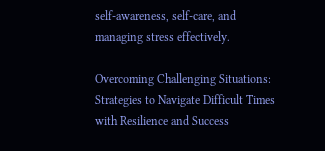self-awareness, self-care, and managing stress effectively.

Overcoming Challenging Situations: Strategies to Navigate Difficult Times with Resilience and Success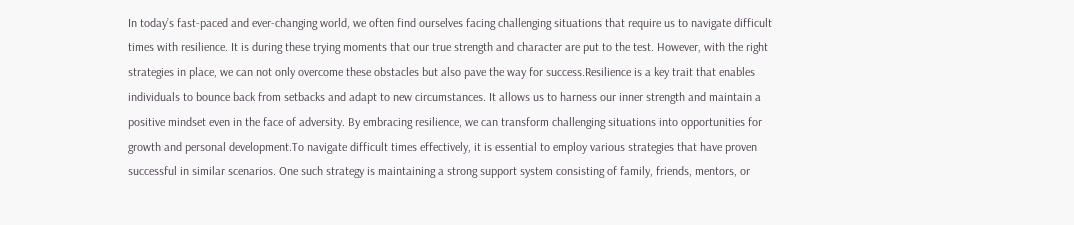In today’s fast-paced and ever-changing world, we often find ourselves facing challenging situations that require us to navigate difficult times with resilience. It is during these trying moments that our true strength and character are put to the test. However, with the right strategies in place, we can not only overcome these obstacles but also pave the way for success.Resilience is a key trait that enables individuals to bounce back from setbacks and adapt to new circumstances. It allows us to harness our inner strength and maintain a positive mindset even in the face of adversity. By embracing resilience, we can transform challenging situations into opportunities for growth and personal development.To navigate difficult times effectively, it is essential to employ various strategies that have proven successful in similar scenarios. One such strategy is maintaining a strong support system consisting of family, friends, mentors, or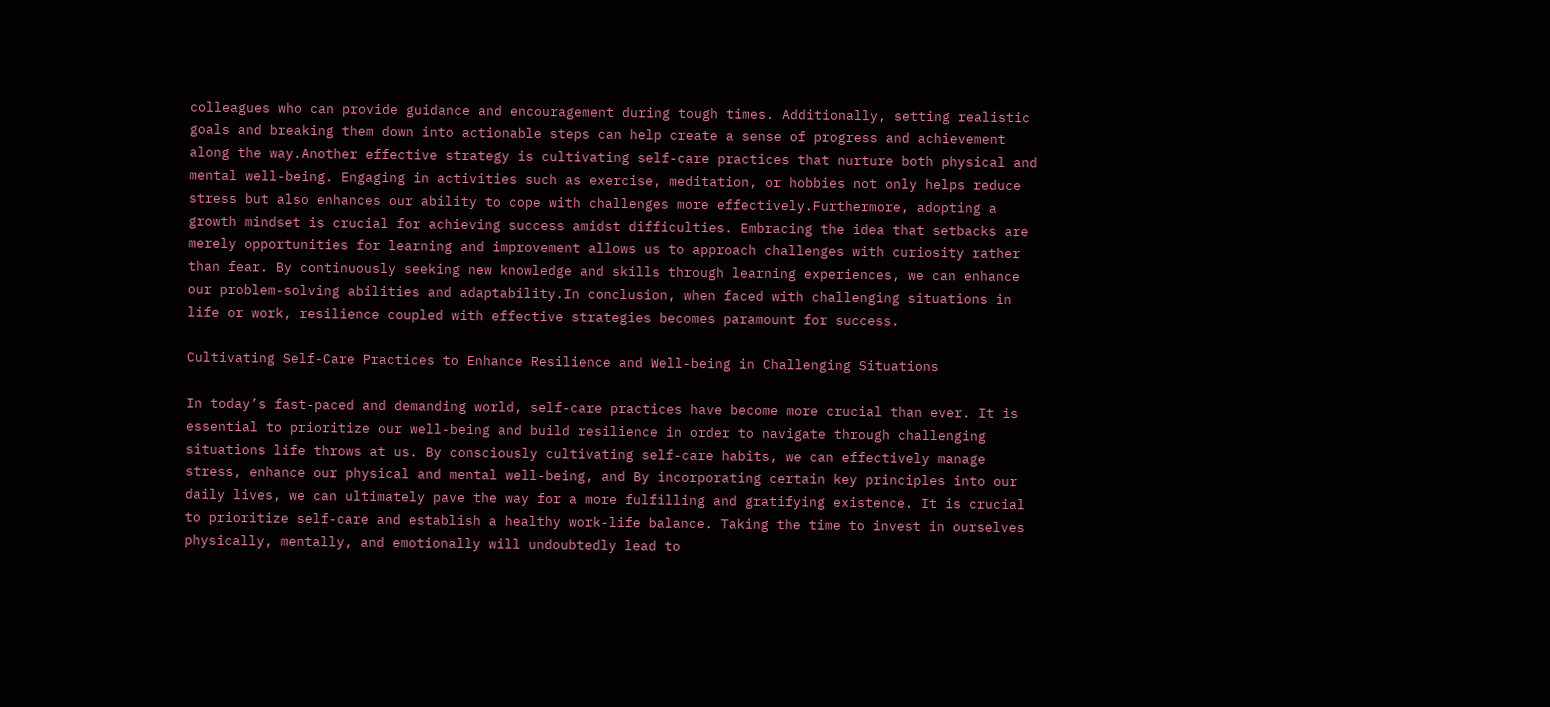colleagues who can provide guidance and encouragement during tough times. Additionally, setting realistic goals and breaking them down into actionable steps can help create a sense of progress and achievement along the way.Another effective strategy is cultivating self-care practices that nurture both physical and mental well-being. Engaging in activities such as exercise, meditation, or hobbies not only helps reduce stress but also enhances our ability to cope with challenges more effectively.Furthermore, adopting a growth mindset is crucial for achieving success amidst difficulties. Embracing the idea that setbacks are merely opportunities for learning and improvement allows us to approach challenges with curiosity rather than fear. By continuously seeking new knowledge and skills through learning experiences, we can enhance our problem-solving abilities and adaptability.In conclusion, when faced with challenging situations in life or work, resilience coupled with effective strategies becomes paramount for success.

Cultivating Self-Care Practices to Enhance Resilience and Well-being in Challenging Situations

In today’s fast-paced and demanding world, self-care practices have become more crucial than ever. It is essential to prioritize our well-being and build resilience in order to navigate through challenging situations life throws at us. By consciously cultivating self-care habits, we can effectively manage stress, enhance our physical and mental well-being, and By incorporating certain key principles into our daily lives, we can ultimately pave the way for a more fulfilling and gratifying existence. It is crucial to prioritize self-care and establish a healthy work-life balance. Taking the time to invest in ourselves physically, mentally, and emotionally will undoubtedly lead to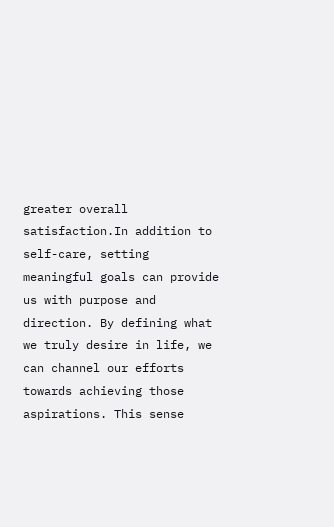greater overall satisfaction.In addition to self-care, setting meaningful goals can provide us with purpose and direction. By defining what we truly desire in life, we can channel our efforts towards achieving those aspirations. This sense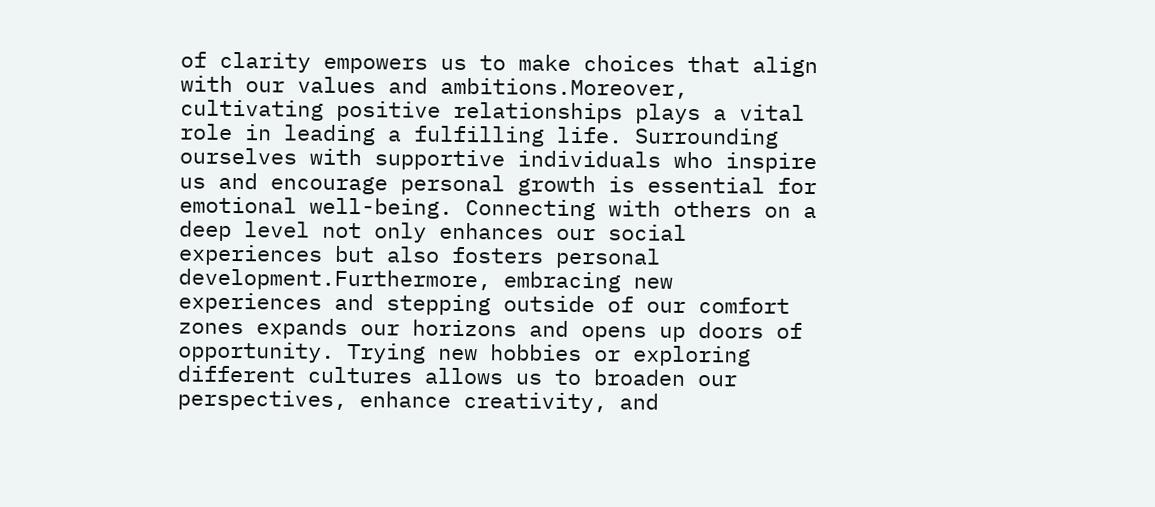of clarity empowers us to make choices that align with our values and ambitions.Moreover, cultivating positive relationships plays a vital role in leading a fulfilling life. Surrounding ourselves with supportive individuals who inspire us and encourage personal growth is essential for emotional well-being. Connecting with others on a deep level not only enhances our social experiences but also fosters personal development.Furthermore, embracing new experiences and stepping outside of our comfort zones expands our horizons and opens up doors of opportunity. Trying new hobbies or exploring different cultures allows us to broaden our perspectives, enhance creativity, and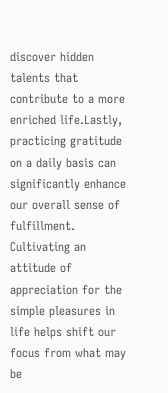discover hidden talents that contribute to a more enriched life.Lastly, practicing gratitude on a daily basis can significantly enhance our overall sense of fulfillment. Cultivating an attitude of appreciation for the simple pleasures in life helps shift our focus from what may be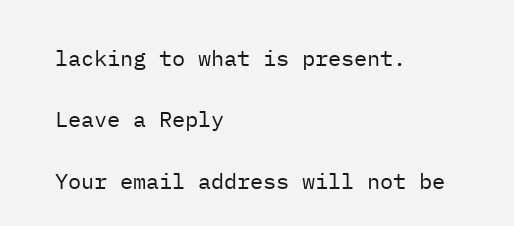lacking to what is present.

Leave a Reply

Your email address will not be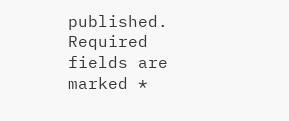published. Required fields are marked *